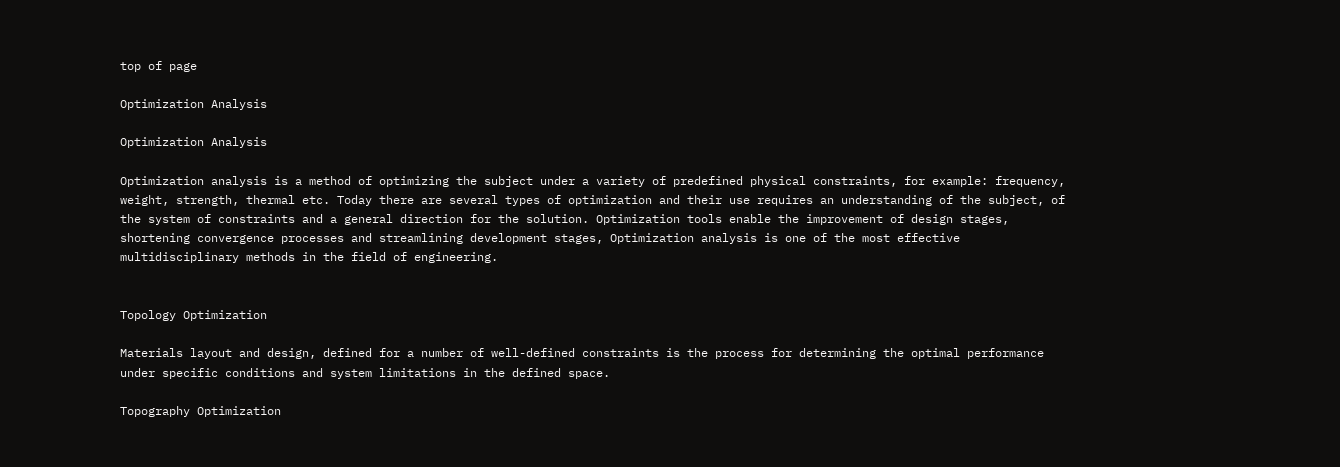top of page

Optimization Analysis

Optimization Analysis

Optimization analysis is a method of optimizing the subject under a variety of predefined physical constraints, for example: frequency, weight, strength, thermal etc. Today there are several types of optimization and their use requires an understanding of the subject, of the system of constraints and a general direction for the solution. Optimization tools enable the improvement of design stages, shortening convergence processes and streamlining development stages, Optimization analysis is one of the most effective multidisciplinary methods in the field of engineering.


Topology Optimization

Materials layout and design, defined for a number of well-defined constraints is the process for determining the optimal performance under specific conditions and system limitations in the defined space.

Topography Optimization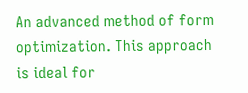An advanced method of form optimization. This approach is ideal for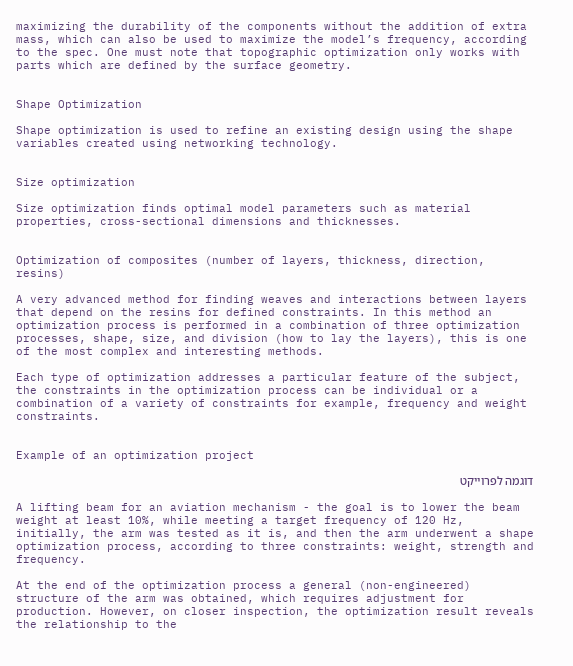maximizing the durability of the components without the addition of extra mass, which can also be used to maximize the model’s frequency, according to the spec. One must note that topographic optimization only works with parts which are defined by the surface geometry.


Shape Optimization

Shape optimization is used to refine an existing design using the shape variables created using networking technology.


Size optimization

Size optimization finds optimal model parameters such as material properties, cross-sectional dimensions and thicknesses.


Optimization of composites (number of layers, thickness, direction, resins)

A very advanced method for finding weaves and interactions between layers that depend on the resins for defined constraints. In this method an optimization process is performed in a combination of three optimization processes, shape, size, and division (how to lay the layers), this is one of the most complex and interesting methods.

Each type of optimization addresses a particular feature of the subject, the constraints in the optimization process can be individual or a combination of a variety of constraints for example, frequency and weight constraints.


Example of an optimization project

דוגמה לפרוייקט

A lifting beam for an aviation mechanism - the goal is to lower the beam weight at least 10%, while meeting a target frequency of 120 Hz, initially, the arm was tested as it is, and then the arm underwent a shape optimization process, according to three constraints: weight, strength and frequency.

At the end of the optimization process a general (non-engineered) structure of the arm was obtained, which requires adjustment for production. However, on closer inspection, the optimization result reveals the relationship to the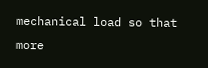mechanical load so that more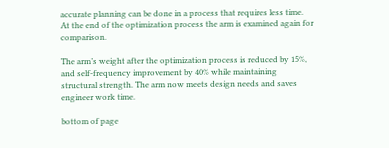accurate planning can be done in a process that requires less time. At the end of the optimization process the arm is examined again for comparison.

The arm’s weight after the optimization process is reduced by 15%, and self-frequency improvement by 40% while maintaining structural strength. The arm now meets design needs and saves engineer work time.

bottom of page